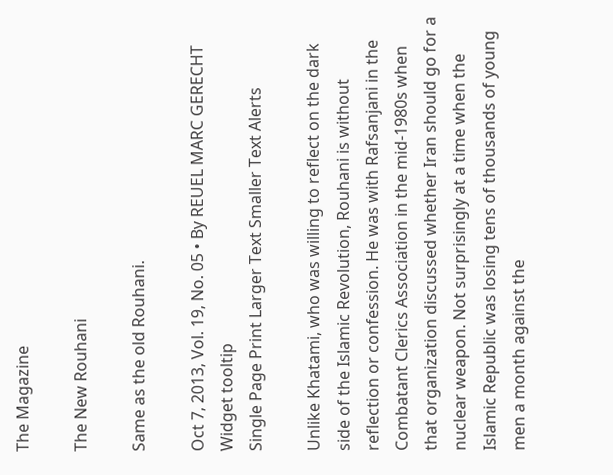The Magazine

The New Rouhani

Same as the old Rouhani.

Oct 7, 2013, Vol. 19, No. 05 • By REUEL MARC GERECHT
Widget tooltip
Single Page Print Larger Text Smaller Text Alerts

Unlike Khatami, who was willing to reflect on the dark side of the Islamic Revolution, Rouhani is without reflection or confession. He was with Rafsanjani in the Combatant Clerics Association in the mid-1980s when that organization discussed whether Iran should go for a nuclear weapon. Not surprisingly at a time when the Islamic Republic was losing tens of thousands of young men a month against the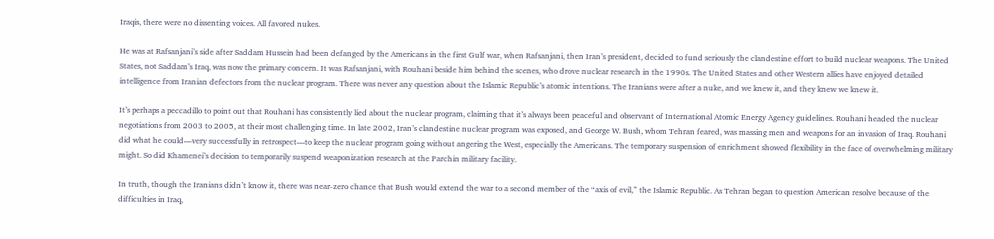Iraqis, there were no dissenting voices. All favored nukes.

He was at Rafsanjani’s side after Saddam Hussein had been defanged by the Americans in the first Gulf war, when Rafsanjani, then Iran’s president, decided to fund seriously the clandestine effort to build nuclear weapons. The United States, not Saddam’s Iraq, was now the primary concern. It was Rafsanjani, with Rouhani beside him behind the scenes, who drove nuclear research in the 1990s. The United States and other Western allies have enjoyed detailed intelligence from Iranian defectors from the nuclear program. There was never any question about the Islamic Republic’s atomic intentions. The Iranians were after a nuke, and we knew it, and they knew we knew it.

It’s perhaps a peccadillo to point out that Rouhani has consistently lied about the nuclear program, claiming that it’s always been peaceful and observant of International Atomic Energy Agency guidelines. Rouhani headed the nuclear negotiations from 2003 to 2005, at their most challenging time. In late 2002, Iran’s clandestine nuclear program was exposed, and George W. Bush, whom Tehran feared, was massing men and weapons for an invasion of Iraq. Rouhani did what he could—very successfully in retrospect—to keep the nuclear program going without angering the West, especially the Americans. The temporary suspension of enrichment showed flexibility in the face of overwhelming military might. So did Khamenei’s decision to temporarily suspend weaponization research at the Parchin military facility.

In truth, though the Iranians didn’t know it, there was near-zero chance that Bush would extend the war to a second member of the “axis of evil,” the Islamic Republic. As Tehran began to question American resolve because of the difficulties in Iraq,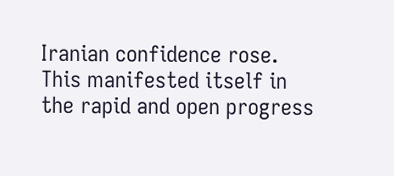Iranian confidence rose. This manifested itself in the rapid and open progress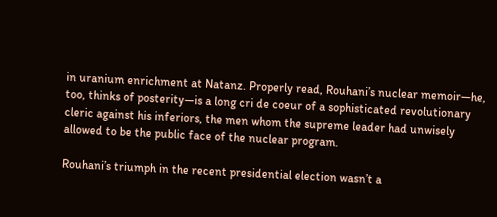in uranium enrichment at Natanz. Properly read, Rouhani’s nuclear memoir—he, too, thinks of posterity—is a long cri de coeur of a sophisticated revolutionary cleric against his inferiors, the men whom the supreme leader had unwisely allowed to be the public face of the nuclear program.

Rouhani’s triumph in the recent presidential election wasn’t a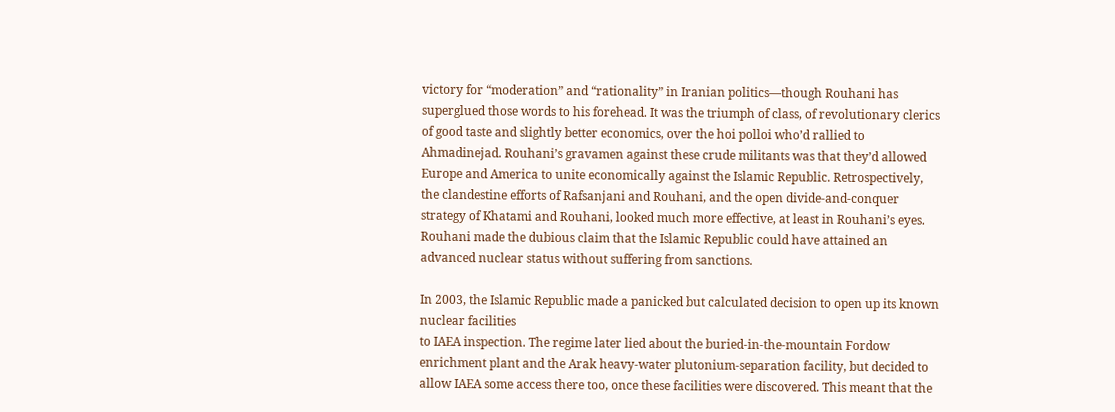victory for “moderation” and “rationality” in Iranian politics—though Rouhani has superglued those words to his forehead. It was the triumph of class, of revolutionary clerics of good taste and slightly better economics, over the hoi polloi who’d rallied to Ahmadinejad. Rouhani’s gravamen against these crude militants was that they’d allowed Europe and America to unite economically against the Islamic Republic. Retrospectively, the clandestine efforts of Rafsanjani and Rouhani, and the open divide-and-conquer strategy of Khatami and Rouhani, looked much more effective, at least in Rouhani’s eyes. Rouhani made the dubious claim that the Islamic Republic could have attained an advanced nuclear status without suffering from sanctions.

In 2003, the Islamic Republic made a panicked but calculated decision to open up its known nuclear facilities
to IAEA inspection. The regime later lied about the buried-in-the-mountain Fordow enrichment plant and the Arak heavy-water plutonium-separation facility, but decided to allow IAEA some access there too, once these facilities were discovered. This meant that the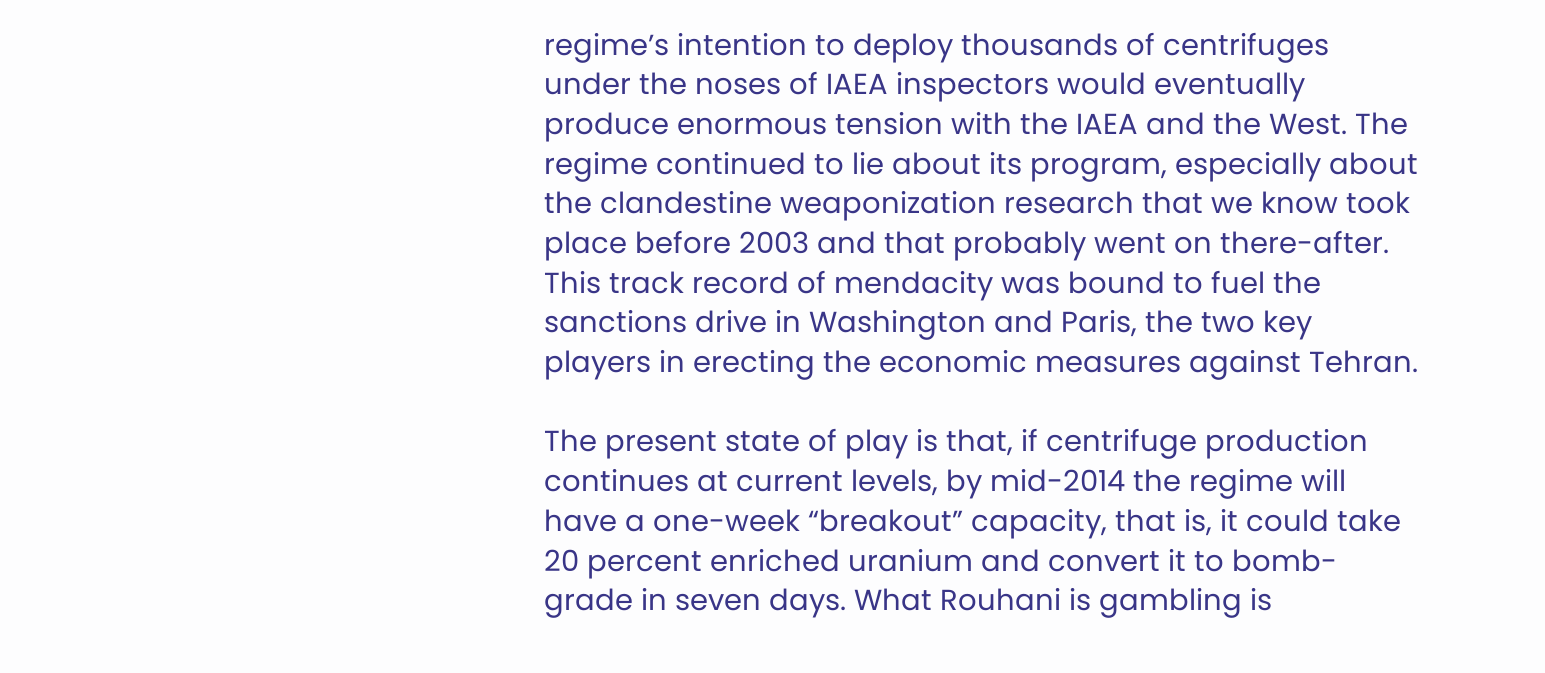regime’s intention to deploy thousands of centrifuges under the noses of IAEA inspectors would eventually produce enormous tension with the IAEA and the West. The regime continued to lie about its program, especially about the clandestine weaponization research that we know took place before 2003 and that probably went on there-after. This track record of mendacity was bound to fuel the sanctions drive in Washington and Paris, the two key players in erecting the economic measures against Tehran.

The present state of play is that, if centrifuge production continues at current levels, by mid-2014 the regime will have a one-week “breakout” capacity, that is, it could take 20 percent enriched uranium and convert it to bomb-grade in seven days. What Rouhani is gambling is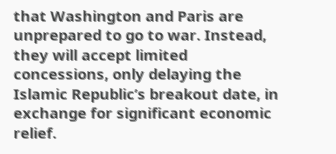that Washington and Paris are unprepared to go to war. Instead, they will accept limited concessions, only delaying the Islamic Republic’s breakout date, in exchange for significant economic relief.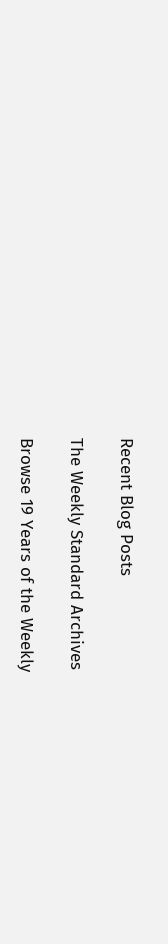Recent Blog Posts

The Weekly Standard Archives

Browse 19 Years of the Weekly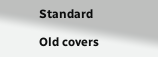Standard

Old covers